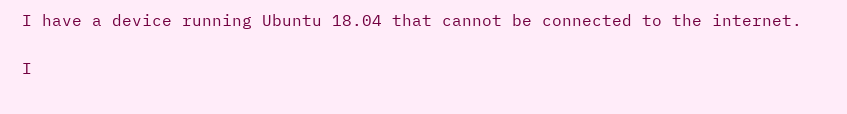I have a device running Ubuntu 18.04 that cannot be connected to the internet.

I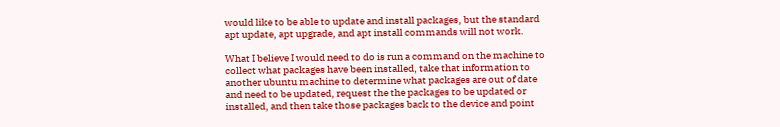would like to be able to update and install packages, but the standard apt update, apt upgrade, and apt install commands will not work.

What I believe I would need to do is run a command on the machine to collect what packages have been installed, take that information to another ubuntu machine to determine what packages are out of date and need to be updated, request the the packages to be updated or installed, and then take those packages back to the device and point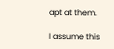apt at them.

I assume this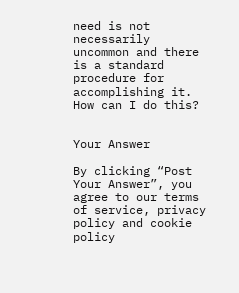need is not necessarily uncommon and there is a standard procedure for accomplishing it. How can I do this?


Your Answer

By clicking “Post Your Answer”, you agree to our terms of service, privacy policy and cookie policy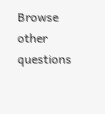Browse other questions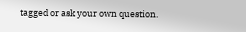tagged or ask your own question.